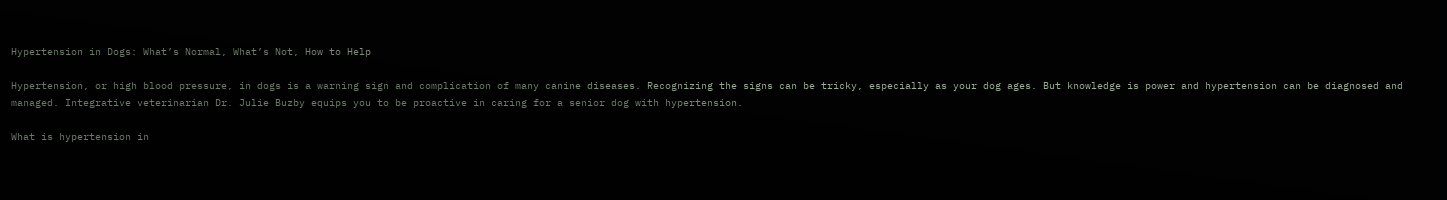Hypertension in Dogs: What’s Normal, What’s Not, How to Help

Hypertension, or high blood pressure, in dogs is a warning sign and complication of many canine diseases. Recognizing the signs can be tricky, especially as your dog ages. But knowledge is power and hypertension can be diagnosed and managed. Integrative veterinarian Dr. Julie Buzby equips you to be proactive in caring for a senior dog with hypertension.

What is hypertension in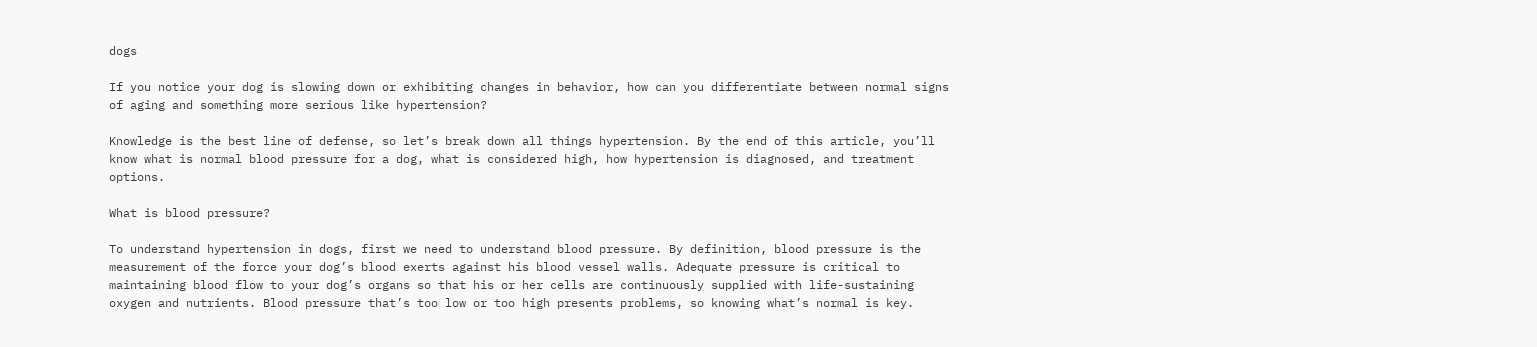dogs

If you notice your dog is slowing down or exhibiting changes in behavior, how can you differentiate between normal signs of aging and something more serious like hypertension?

Knowledge is the best line of defense, so let’s break down all things hypertension. By the end of this article, you’ll know what is normal blood pressure for a dog, what is considered high, how hypertension is diagnosed, and treatment options.

What is blood pressure?

To understand hypertension in dogs, first we need to understand blood pressure. By definition, blood pressure is the measurement of the force your dog’s blood exerts against his blood vessel walls. Adequate pressure is critical to maintaining blood flow to your dog’s organs so that his or her cells are continuously supplied with life-sustaining oxygen and nutrients. Blood pressure that’s too low or too high presents problems, so knowing what’s normal is key.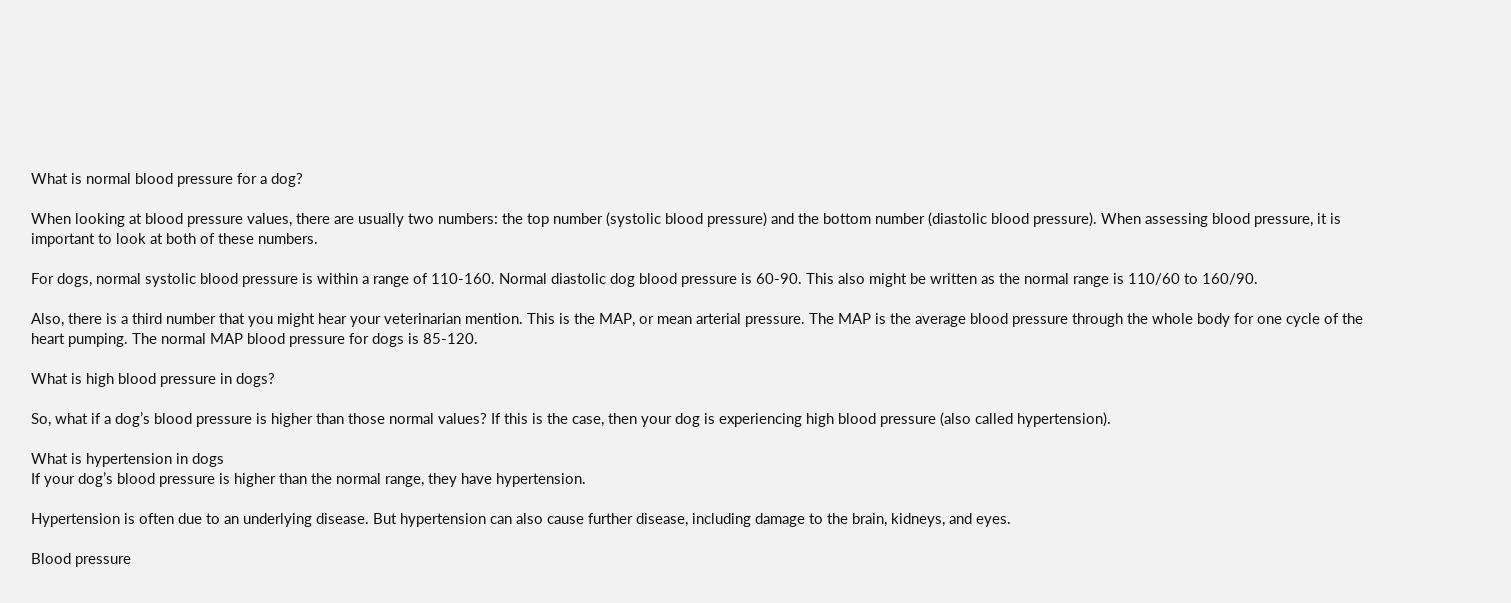What is normal blood pressure for a dog?

When looking at blood pressure values, there are usually two numbers: the top number (systolic blood pressure) and the bottom number (diastolic blood pressure). When assessing blood pressure, it is important to look at both of these numbers.

For dogs, normal systolic blood pressure is within a range of 110-160. Normal diastolic dog blood pressure is 60-90. This also might be written as the normal range is 110/60 to 160/90.

Also, there is a third number that you might hear your veterinarian mention. This is the MAP, or mean arterial pressure. The MAP is the average blood pressure through the whole body for one cycle of the heart pumping. The normal MAP blood pressure for dogs is 85-120.

What is high blood pressure in dogs?

So, what if a dog’s blood pressure is higher than those normal values? If this is the case, then your dog is experiencing high blood pressure (also called hypertension).

What is hypertension in dogs
If your dog’s blood pressure is higher than the normal range, they have hypertension.

Hypertension is often due to an underlying disease. But hypertension can also cause further disease, including damage to the brain, kidneys, and eyes.

Blood pressure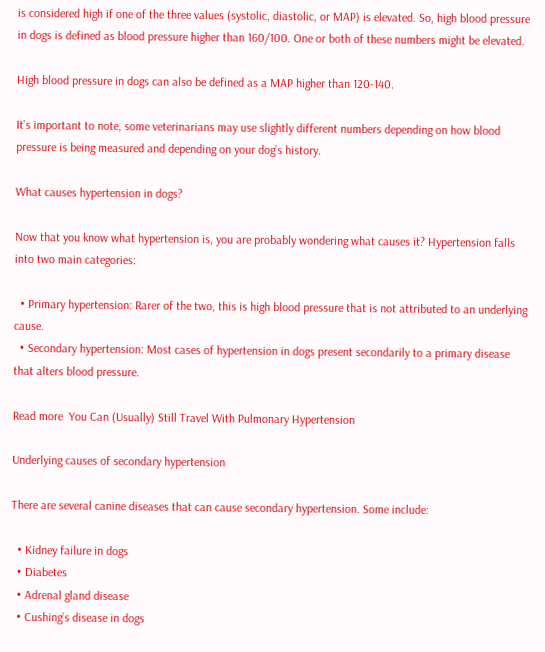is considered high if one of the three values (systolic, diastolic, or MAP) is elevated. So, high blood pressure in dogs is defined as blood pressure higher than 160/100. One or both of these numbers might be elevated.

High blood pressure in dogs can also be defined as a MAP higher than 120-140.

It’s important to note, some veterinarians may use slightly different numbers depending on how blood pressure is being measured and depending on your dog’s history.

What causes hypertension in dogs?

Now that you know what hypertension is, you are probably wondering what causes it? Hypertension falls into two main categories:

  • Primary hypertension: Rarer of the two, this is high blood pressure that is not attributed to an underlying cause.
  • Secondary hypertension: Most cases of hypertension in dogs present secondarily to a primary disease that alters blood pressure.

Read more  You Can (Usually) Still Travel With Pulmonary Hypertension

Underlying causes of secondary hypertension

There are several canine diseases that can cause secondary hypertension. Some include:

  • Kidney failure in dogs
  • Diabetes
  • Adrenal gland disease
  • Cushing’s disease in dogs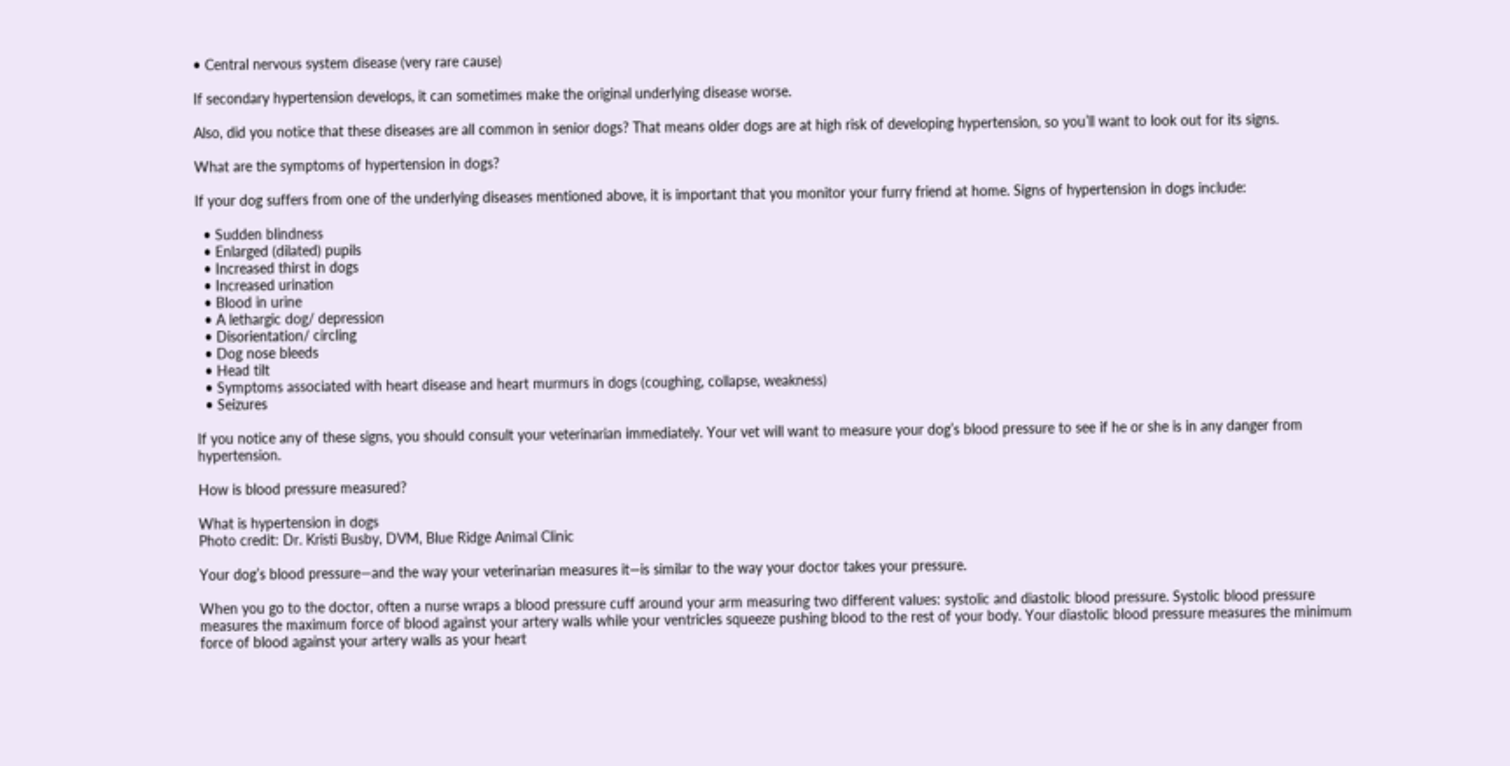• Central nervous system disease (very rare cause)

If secondary hypertension develops, it can sometimes make the original underlying disease worse.

Also, did you notice that these diseases are all common in senior dogs? That means older dogs are at high risk of developing hypertension, so you’ll want to look out for its signs.

What are the symptoms of hypertension in dogs?

If your dog suffers from one of the underlying diseases mentioned above, it is important that you monitor your furry friend at home. Signs of hypertension in dogs include:

  • Sudden blindness
  • Enlarged (dilated) pupils
  • Increased thirst in dogs
  • Increased urination
  • Blood in urine
  • A lethargic dog/ depression
  • Disorientation/ circling
  • Dog nose bleeds
  • Head tilt
  • Symptoms associated with heart disease and heart murmurs in dogs (coughing, collapse, weakness)
  • Seizures

If you notice any of these signs, you should consult your veterinarian immediately. Your vet will want to measure your dog’s blood pressure to see if he or she is in any danger from hypertension.

How is blood pressure measured?

What is hypertension in dogs
Photo credit: Dr. Kristi Busby, DVM, Blue Ridge Animal Clinic

Your dog’s blood pressure—and the way your veterinarian measures it—is similar to the way your doctor takes your pressure.

When you go to the doctor, often a nurse wraps a blood pressure cuff around your arm measuring two different values: systolic and diastolic blood pressure. Systolic blood pressure measures the maximum force of blood against your artery walls while your ventricles squeeze pushing blood to the rest of your body. Your diastolic blood pressure measures the minimum force of blood against your artery walls as your heart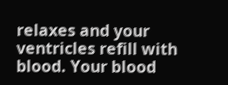relaxes and your ventricles refill with blood. Your blood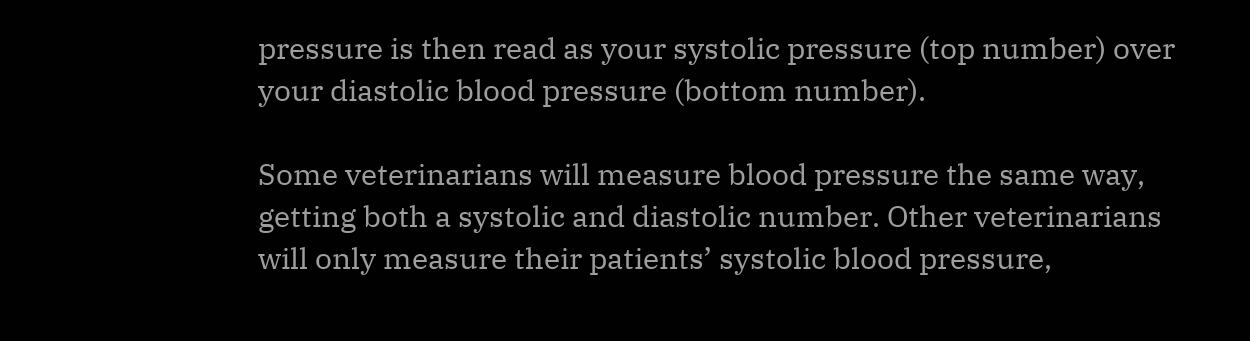pressure is then read as your systolic pressure (top number) over your diastolic blood pressure (bottom number).

Some veterinarians will measure blood pressure the same way, getting both a systolic and diastolic number. Other veterinarians will only measure their patients’ systolic blood pressure,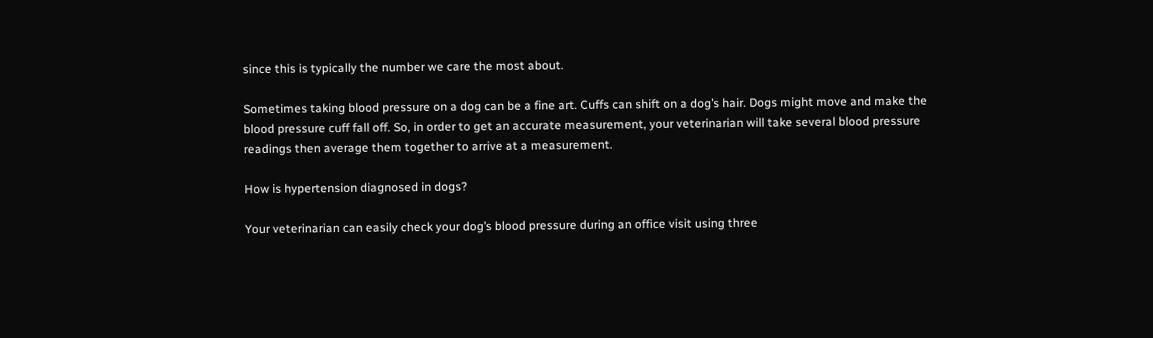since this is typically the number we care the most about.

Sometimes taking blood pressure on a dog can be a fine art. Cuffs can shift on a dog’s hair. Dogs might move and make the blood pressure cuff fall off. So, in order to get an accurate measurement, your veterinarian will take several blood pressure readings then average them together to arrive at a measurement.

How is hypertension diagnosed in dogs?

Your veterinarian can easily check your dog’s blood pressure during an office visit using three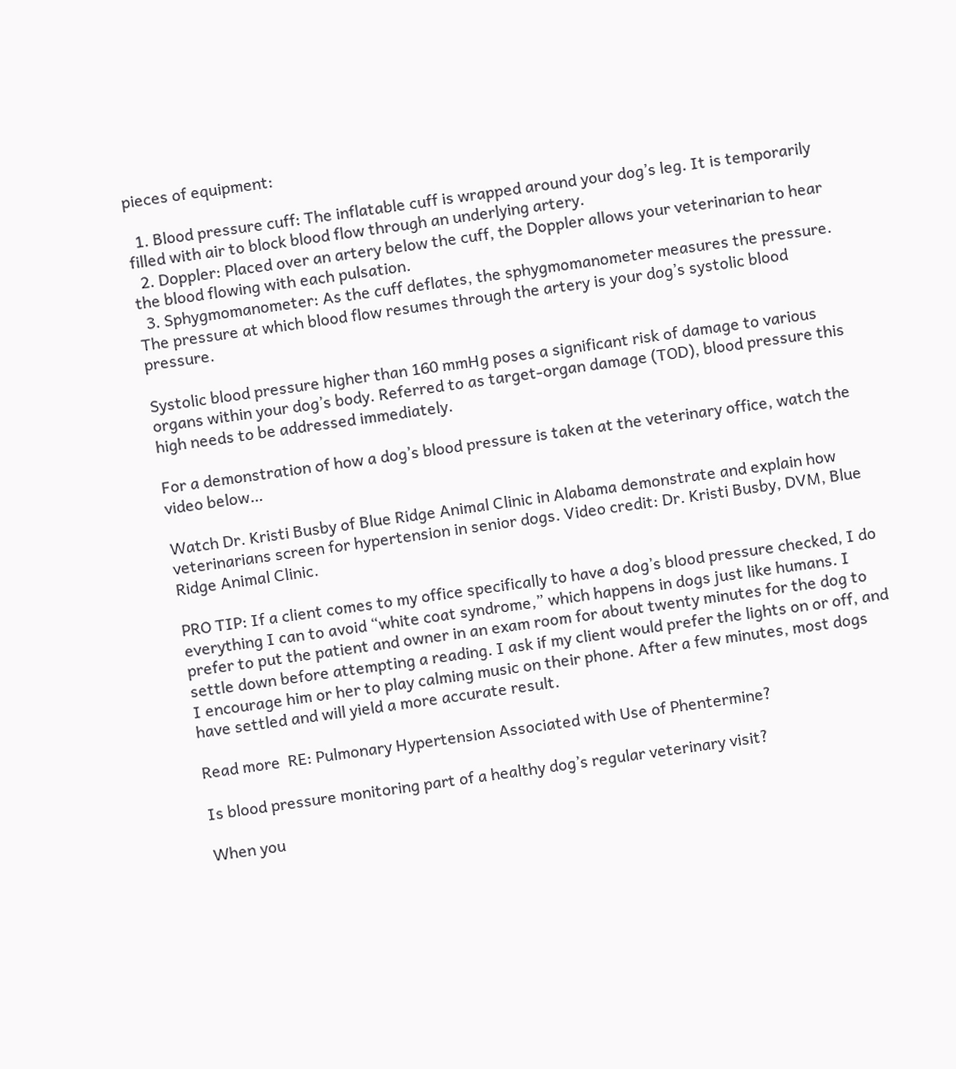pieces of equipment:

  1. Blood pressure cuff: The inflatable cuff is wrapped around your dog’s leg. It is temporarily filled with air to block blood flow through an underlying artery.
  2. Doppler: Placed over an artery below the cuff, the Doppler allows your veterinarian to hear the blood flowing with each pulsation.
  3. Sphygmomanometer: As the cuff deflates, the sphygmomanometer measures the pressure. The pressure at which blood flow resumes through the artery is your dog’s systolic blood pressure.

Systolic blood pressure higher than 160 mmHg poses a significant risk of damage to various organs within your dog’s body. Referred to as target-organ damage (TOD), blood pressure this high needs to be addressed immediately.

For a demonstration of how a dog’s blood pressure is taken at the veterinary office, watch the video below…

Watch Dr. Kristi Busby of Blue Ridge Animal Clinic in Alabama demonstrate and explain how veterinarians screen for hypertension in senior dogs. Video credit: Dr. Kristi Busby, DVM, Blue Ridge Animal Clinic.

PRO TIP: If a client comes to my office specifically to have a dog’s blood pressure checked, I do everything I can to avoid “white coat syndrome,” which happens in dogs just like humans. I prefer to put the patient and owner in an exam room for about twenty minutes for the dog to settle down before attempting a reading. I ask if my client would prefer the lights on or off, and I encourage him or her to play calming music on their phone. After a few minutes, most dogs have settled and will yield a more accurate result.

Read more  RE: Pulmonary Hypertension Associated with Use of Phentermine?

Is blood pressure monitoring part of a healthy dog’s regular veterinary visit?

When you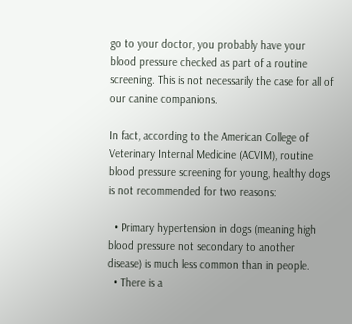go to your doctor, you probably have your blood pressure checked as part of a routine screening. This is not necessarily the case for all of our canine companions.

In fact, according to the American College of Veterinary Internal Medicine (ACVIM), routine blood pressure screening for young, healthy dogs is not recommended for two reasons:

  • Primary hypertension in dogs (meaning high blood pressure not secondary to another disease) is much less common than in people.
  • There is a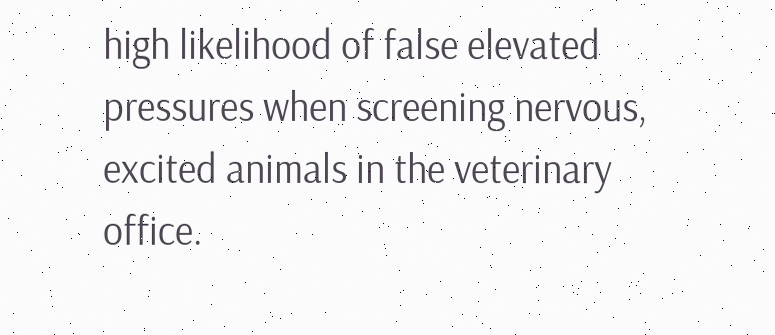high likelihood of false elevated pressures when screening nervous, excited animals in the veterinary office.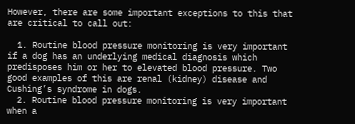However, there are some important exceptions to this that are critical to call out:

  1. Routine blood pressure monitoring is very important if a dog has an underlying medical diagnosis which predisposes him or her to elevated blood pressure. Two good examples of this are renal (kidney) disease and Cushing’s syndrome in dogs.
  2. Routine blood pressure monitoring is very important when a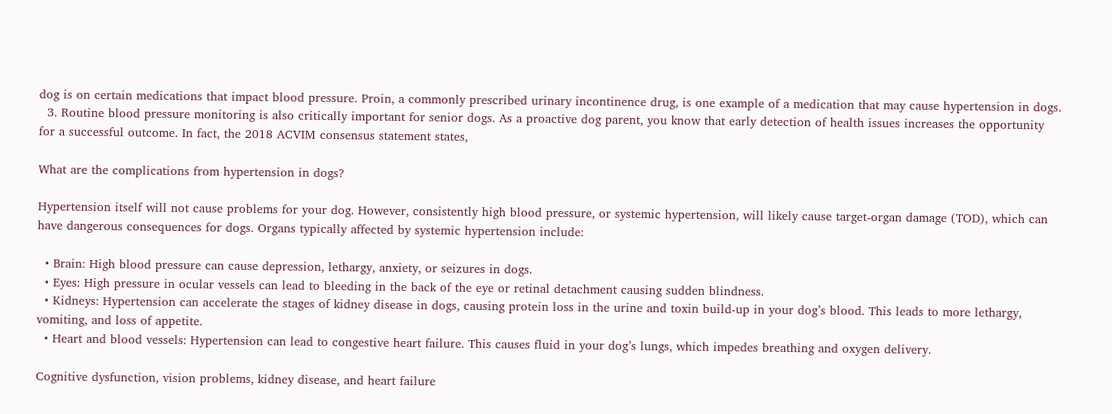dog is on certain medications that impact blood pressure. Proin, a commonly prescribed urinary incontinence drug, is one example of a medication that may cause hypertension in dogs.
  3. Routine blood pressure monitoring is also critically important for senior dogs. As a proactive dog parent, you know that early detection of health issues increases the opportunity for a successful outcome. In fact, the 2018 ACVIM consensus statement states,

What are the complications from hypertension in dogs?

Hypertension itself will not cause problems for your dog. However, consistently high blood pressure, or systemic hypertension, will likely cause target-organ damage (TOD), which can have dangerous consequences for dogs. Organs typically affected by systemic hypertension include:

  • Brain: High blood pressure can cause depression, lethargy, anxiety, or seizures in dogs.
  • Eyes: High pressure in ocular vessels can lead to bleeding in the back of the eye or retinal detachment causing sudden blindness.
  • Kidneys: Hypertension can accelerate the stages of kidney disease in dogs, causing protein loss in the urine and toxin build-up in your dog’s blood. This leads to more lethargy, vomiting, and loss of appetite.
  • Heart and blood vessels: Hypertension can lead to congestive heart failure. This causes fluid in your dog’s lungs, which impedes breathing and oxygen delivery.

Cognitive dysfunction, vision problems, kidney disease, and heart failure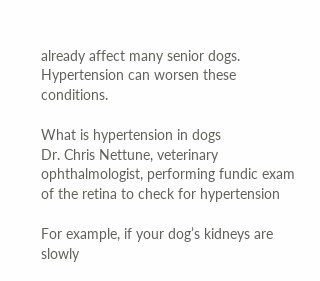already affect many senior dogs. Hypertension can worsen these conditions.

What is hypertension in dogs
Dr. Chris Nettune, veterinary ophthalmologist, performing fundic exam of the retina to check for hypertension

For example, if your dog’s kidneys are slowly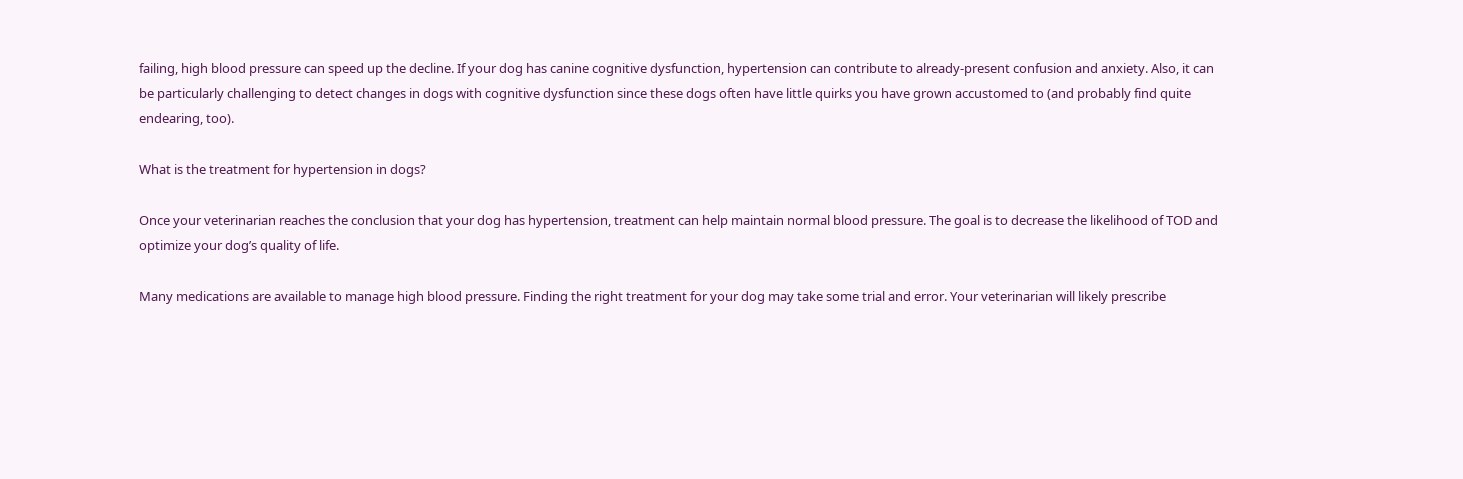failing, high blood pressure can speed up the decline. If your dog has canine cognitive dysfunction, hypertension can contribute to already-present confusion and anxiety. Also, it can be particularly challenging to detect changes in dogs with cognitive dysfunction since these dogs often have little quirks you have grown accustomed to (and probably find quite endearing, too).

What is the treatment for hypertension in dogs?

Once your veterinarian reaches the conclusion that your dog has hypertension, treatment can help maintain normal blood pressure. The goal is to decrease the likelihood of TOD and optimize your dog’s quality of life.

Many medications are available to manage high blood pressure. Finding the right treatment for your dog may take some trial and error. Your veterinarian will likely prescribe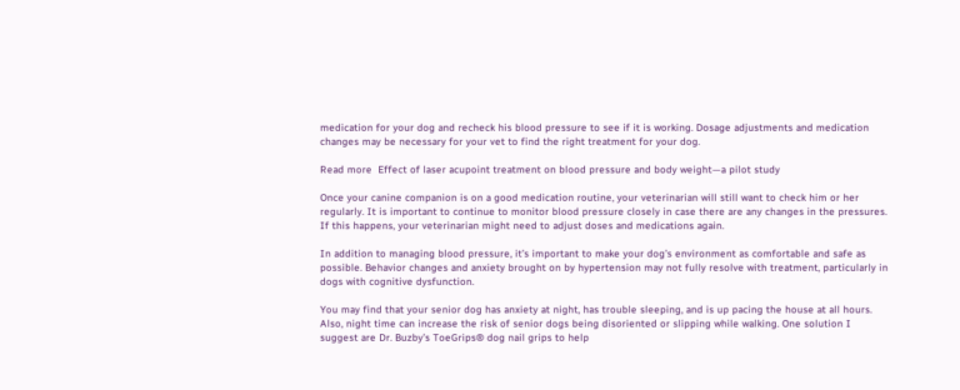medication for your dog and recheck his blood pressure to see if it is working. Dosage adjustments and medication changes may be necessary for your vet to find the right treatment for your dog.

Read more  Effect of laser acupoint treatment on blood pressure and body weight—a pilot study

Once your canine companion is on a good medication routine, your veterinarian will still want to check him or her regularly. It is important to continue to monitor blood pressure closely in case there are any changes in the pressures. If this happens, your veterinarian might need to adjust doses and medications again.

In addition to managing blood pressure, it’s important to make your dog’s environment as comfortable and safe as possible. Behavior changes and anxiety brought on by hypertension may not fully resolve with treatment, particularly in dogs with cognitive dysfunction.

You may find that your senior dog has anxiety at night, has trouble sleeping, and is up pacing the house at all hours. Also, night time can increase the risk of senior dogs being disoriented or slipping while walking. One solution I suggest are Dr. Buzby’s ToeGrips® dog nail grips to help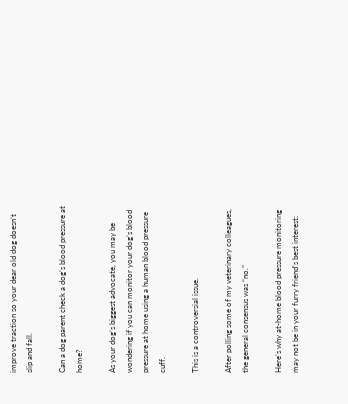improve traction so your dear old dog doesn’t slip and fall.

Can a dog parent check a dog’s blood pressure at home?

As your dog’s biggest advocate, you may be wondering if you can monitor your dog’s blood pressure at home using a human blood pressure cuff.

This is a controversial issue.

After polling some of my veterinary colleagues, the general consensus was “no.”

Here’s why at-home blood pressure monitoring may not be in your furry friend’s best interest: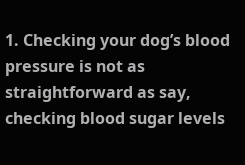1. Checking your dog’s blood pressure is not as straightforward as say, checking blood sugar levels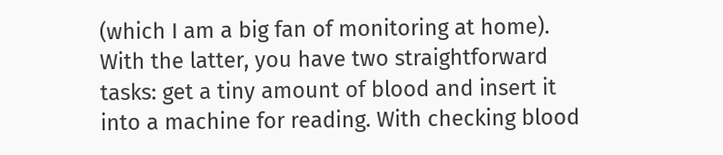(which I am a big fan of monitoring at home). With the latter, you have two straightforward tasks: get a tiny amount of blood and insert it into a machine for reading. With checking blood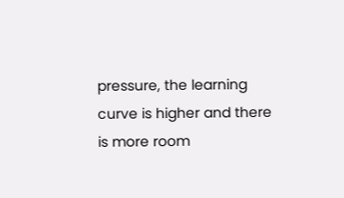pressure, the learning curve is higher and there is more room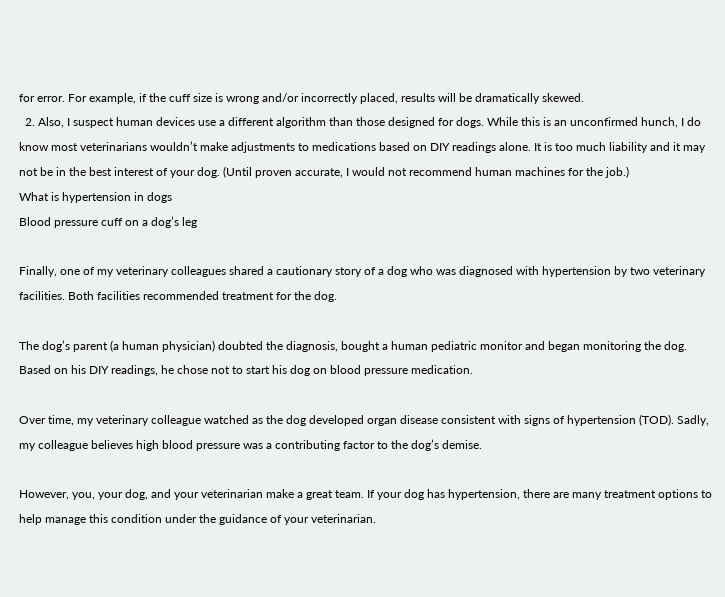for error. For example, if the cuff size is wrong and/or incorrectly placed, results will be dramatically skewed.
  2. Also, I suspect human devices use a different algorithm than those designed for dogs. While this is an unconfirmed hunch, I do know most veterinarians wouldn’t make adjustments to medications based on DIY readings alone. It is too much liability and it may not be in the best interest of your dog. (Until proven accurate, I would not recommend human machines for the job.)
What is hypertension in dogs
Blood pressure cuff on a dog’s leg

Finally, one of my veterinary colleagues shared a cautionary story of a dog who was diagnosed with hypertension by two veterinary facilities. Both facilities recommended treatment for the dog.

The dog’s parent (a human physician) doubted the diagnosis, bought a human pediatric monitor and began monitoring the dog. Based on his DIY readings, he chose not to start his dog on blood pressure medication.

Over time, my veterinary colleague watched as the dog developed organ disease consistent with signs of hypertension (TOD). Sadly, my colleague believes high blood pressure was a contributing factor to the dog’s demise.

However, you, your dog, and your veterinarian make a great team. If your dog has hypertension, there are many treatment options to help manage this condition under the guidance of your veterinarian.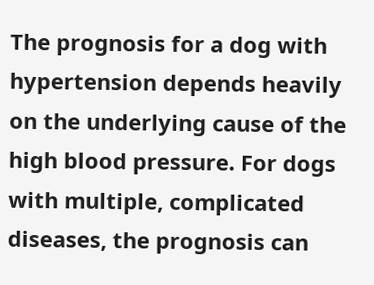The prognosis for a dog with hypertension depends heavily on the underlying cause of the high blood pressure. For dogs with multiple, complicated diseases, the prognosis can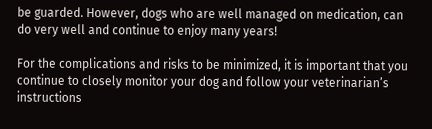be guarded. However, dogs who are well managed on medication, can do very well and continue to enjoy many years!

For the complications and risks to be minimized, it is important that you continue to closely monitor your dog and follow your veterinarian’s instructions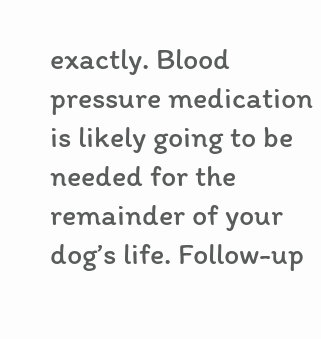exactly. Blood pressure medication is likely going to be needed for the remainder of your dog’s life. Follow-up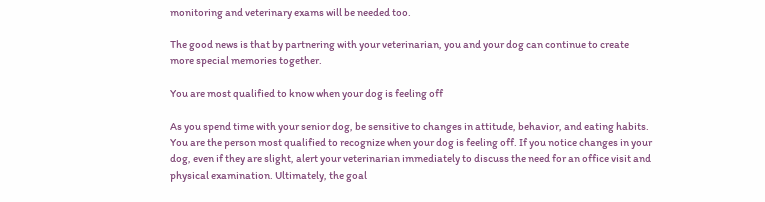monitoring and veterinary exams will be needed too.

The good news is that by partnering with your veterinarian, you and your dog can continue to create more special memories together.

You are most qualified to know when your dog is feeling off

As you spend time with your senior dog, be sensitive to changes in attitude, behavior, and eating habits. You are the person most qualified to recognize when your dog is feeling off. If you notice changes in your dog, even if they are slight, alert your veterinarian immediately to discuss the need for an office visit and physical examination. Ultimately, the goal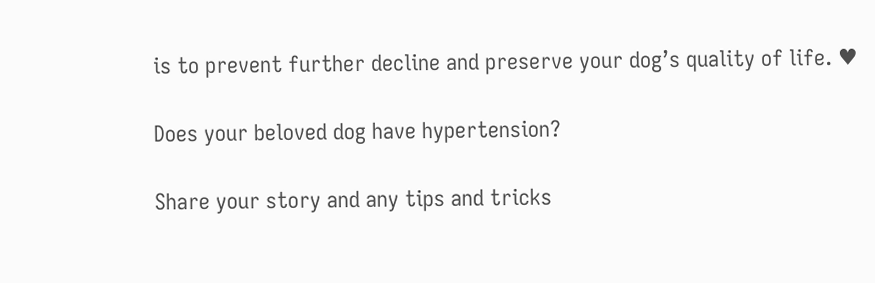is to prevent further decline and preserve your dog’s quality of life. ♥

Does your beloved dog have hypertension?

Share your story and any tips and tricks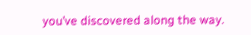you’ve discovered along the way.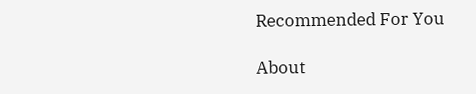Recommended For You

About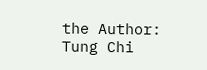the Author: Tung Chi